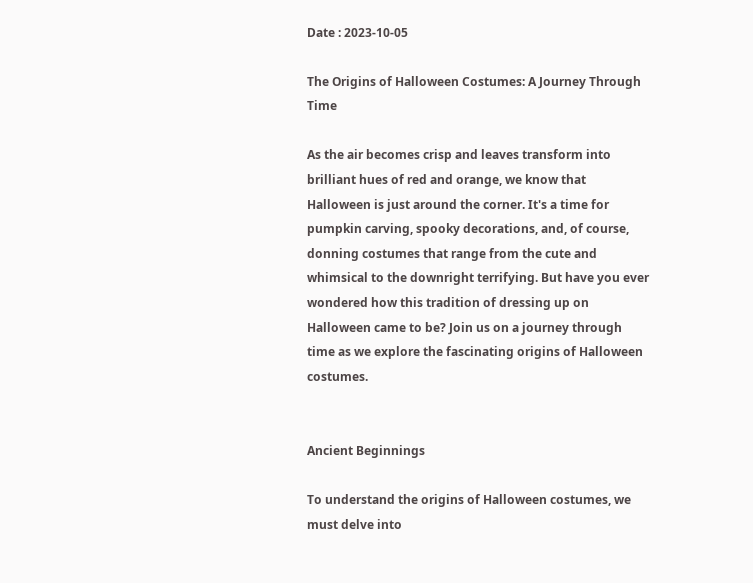Date : 2023-10-05

The Origins of Halloween Costumes: A Journey Through Time

As the air becomes crisp and leaves transform into brilliant hues of red and orange, we know that Halloween is just around the corner. It's a time for pumpkin carving, spooky decorations, and, of course, donning costumes that range from the cute and whimsical to the downright terrifying. But have you ever wondered how this tradition of dressing up on Halloween came to be? Join us on a journey through time as we explore the fascinating origins of Halloween costumes.


Ancient Beginnings

To understand the origins of Halloween costumes, we must delve into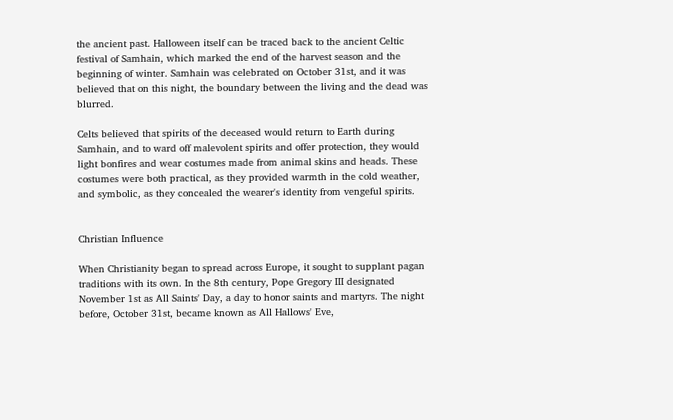the ancient past. Halloween itself can be traced back to the ancient Celtic festival of Samhain, which marked the end of the harvest season and the beginning of winter. Samhain was celebrated on October 31st, and it was believed that on this night, the boundary between the living and the dead was blurred.

Celts believed that spirits of the deceased would return to Earth during Samhain, and to ward off malevolent spirits and offer protection, they would light bonfires and wear costumes made from animal skins and heads. These costumes were both practical, as they provided warmth in the cold weather, and symbolic, as they concealed the wearer's identity from vengeful spirits.


Christian Influence

When Christianity began to spread across Europe, it sought to supplant pagan traditions with its own. In the 8th century, Pope Gregory III designated November 1st as All Saints' Day, a day to honor saints and martyrs. The night before, October 31st, became known as All Hallows' Eve,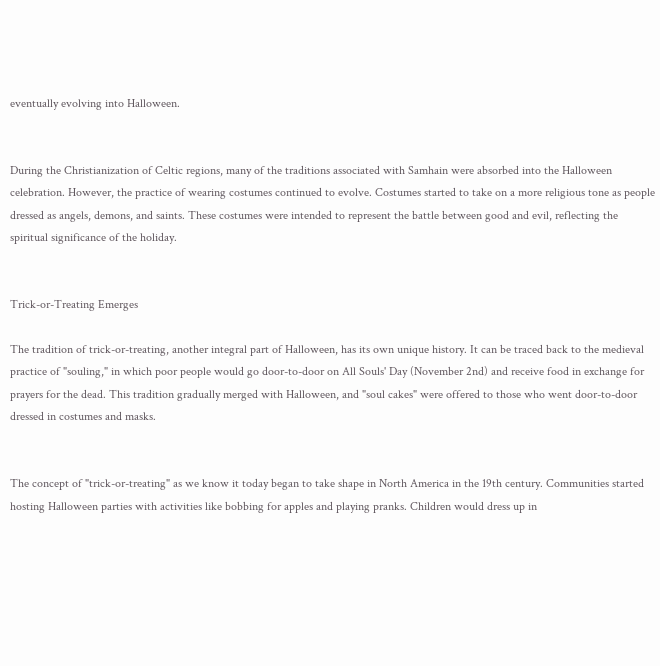eventually evolving into Halloween.


During the Christianization of Celtic regions, many of the traditions associated with Samhain were absorbed into the Halloween celebration. However, the practice of wearing costumes continued to evolve. Costumes started to take on a more religious tone as people dressed as angels, demons, and saints. These costumes were intended to represent the battle between good and evil, reflecting the spiritual significance of the holiday.


Trick-or-Treating Emerges

The tradition of trick-or-treating, another integral part of Halloween, has its own unique history. It can be traced back to the medieval practice of "souling," in which poor people would go door-to-door on All Souls' Day (November 2nd) and receive food in exchange for prayers for the dead. This tradition gradually merged with Halloween, and "soul cakes" were offered to those who went door-to-door dressed in costumes and masks.


The concept of "trick-or-treating" as we know it today began to take shape in North America in the 19th century. Communities started hosting Halloween parties with activities like bobbing for apples and playing pranks. Children would dress up in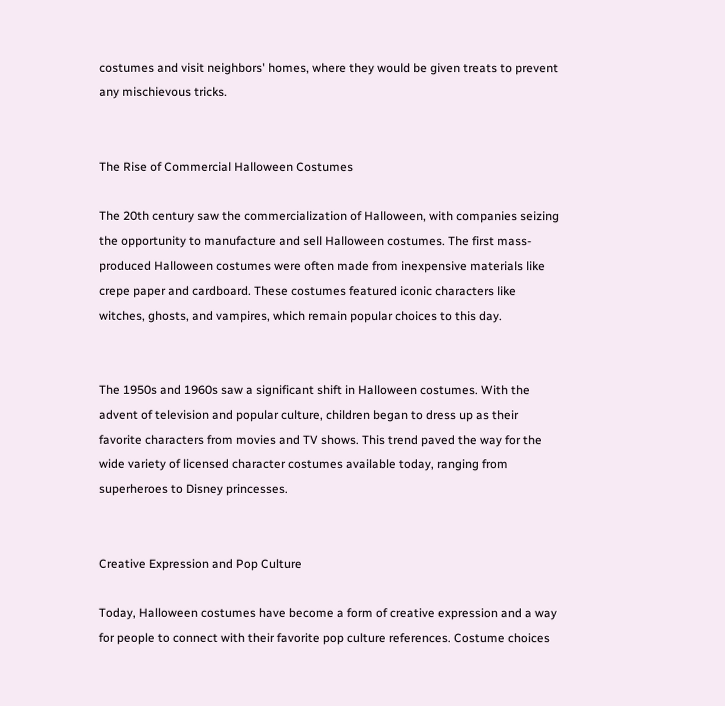costumes and visit neighbors' homes, where they would be given treats to prevent any mischievous tricks.


The Rise of Commercial Halloween Costumes

The 20th century saw the commercialization of Halloween, with companies seizing the opportunity to manufacture and sell Halloween costumes. The first mass-produced Halloween costumes were often made from inexpensive materials like crepe paper and cardboard. These costumes featured iconic characters like witches, ghosts, and vampires, which remain popular choices to this day.


The 1950s and 1960s saw a significant shift in Halloween costumes. With the advent of television and popular culture, children began to dress up as their favorite characters from movies and TV shows. This trend paved the way for the wide variety of licensed character costumes available today, ranging from superheroes to Disney princesses.


Creative Expression and Pop Culture

Today, Halloween costumes have become a form of creative expression and a way for people to connect with their favorite pop culture references. Costume choices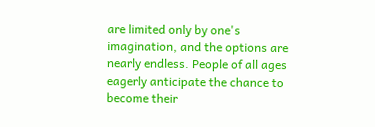are limited only by one's imagination, and the options are nearly endless. People of all ages eagerly anticipate the chance to become their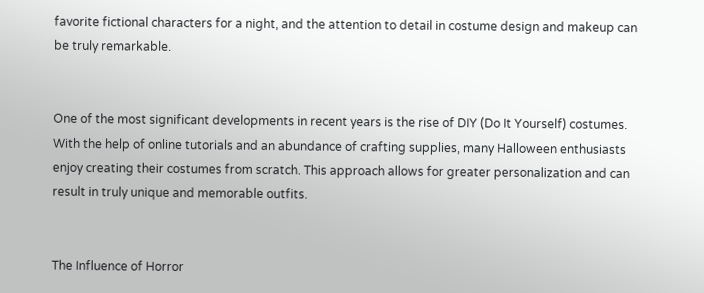favorite fictional characters for a night, and the attention to detail in costume design and makeup can be truly remarkable.


One of the most significant developments in recent years is the rise of DIY (Do It Yourself) costumes. With the help of online tutorials and an abundance of crafting supplies, many Halloween enthusiasts enjoy creating their costumes from scratch. This approach allows for greater personalization and can result in truly unique and memorable outfits.


The Influence of Horror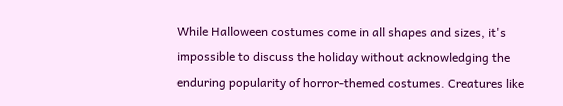While Halloween costumes come in all shapes and sizes, it's impossible to discuss the holiday without acknowledging the enduring popularity of horror-themed costumes. Creatures like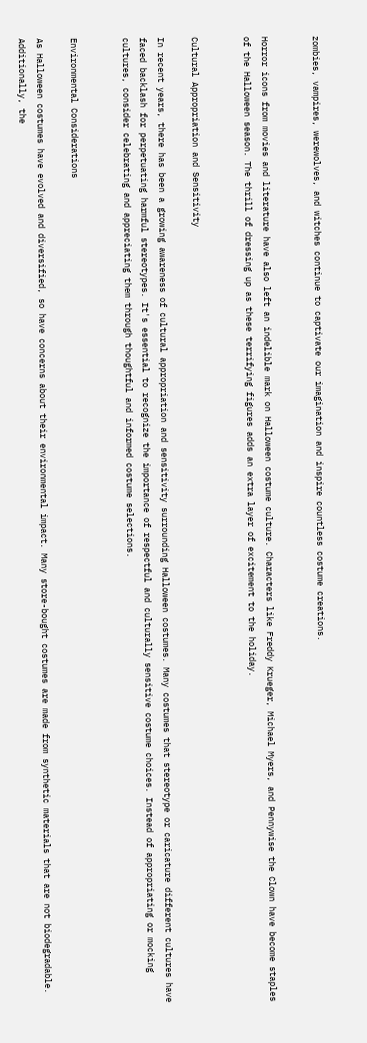zombies, vampires, werewolves, and witches continue to captivate our imagination and inspire countless costume creations.


Horror icons from movies and literature have also left an indelible mark on Halloween costume culture. Characters like Freddy Krueger, Michael Myers, and Pennywise the Clown have become staples of the Halloween season. The thrill of dressing up as these terrifying figures adds an extra layer of excitement to the holiday.


Cultural Appropriation and Sensitivity

In recent years, there has been a growing awareness of cultural appropriation and sensitivity surrounding Halloween costumes. Many costumes that stereotype or caricature different cultures have faced backlash for perpetuating harmful stereotypes. It's essential to recognize the importance of respectful and culturally sensitive costume choices. Instead of appropriating or mocking cultures, consider celebrating and appreciating them through thoughtful and informed costume selections.


Environmental Considerations

As Halloween costumes have evolved and diversified, so have concerns about their environmental impact. Many store-bought costumes are made from synthetic materials that are not biodegradable. Additionally, the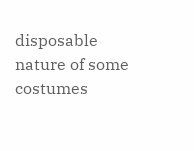disposable nature of some costumes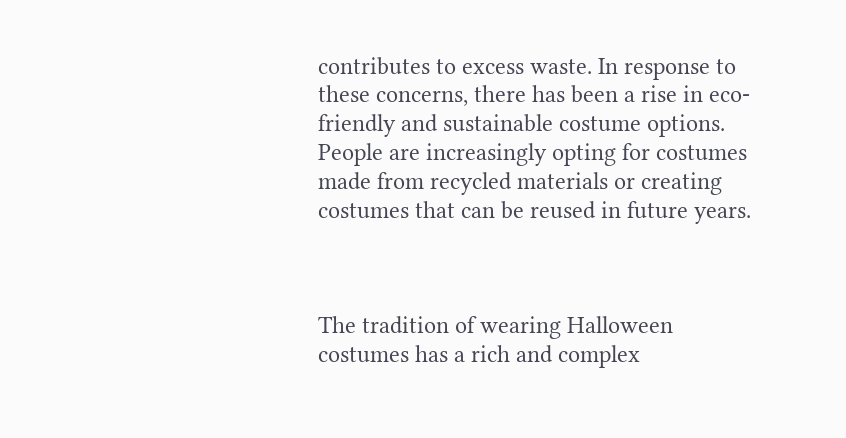contributes to excess waste. In response to these concerns, there has been a rise in eco-friendly and sustainable costume options. People are increasingly opting for costumes made from recycled materials or creating costumes that can be reused in future years.



The tradition of wearing Halloween costumes has a rich and complex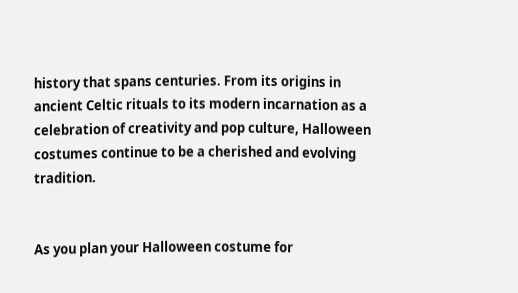history that spans centuries. From its origins in ancient Celtic rituals to its modern incarnation as a celebration of creativity and pop culture, Halloween costumes continue to be a cherished and evolving tradition.


As you plan your Halloween costume for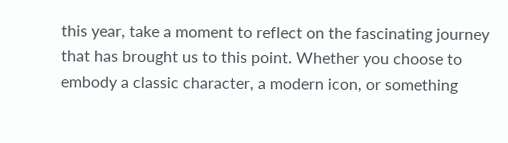this year, take a moment to reflect on the fascinating journey that has brought us to this point. Whether you choose to embody a classic character, a modern icon, or something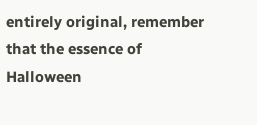entirely original, remember that the essence of Halloween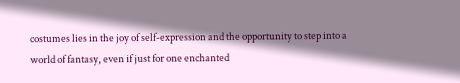costumes lies in the joy of self-expression and the opportunity to step into a world of fantasy, even if just for one enchanted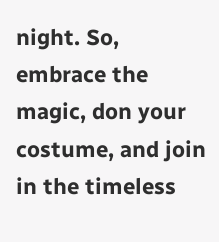night. So, embrace the magic, don your costume, and join in the timeless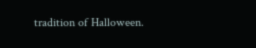tradition of Halloween.